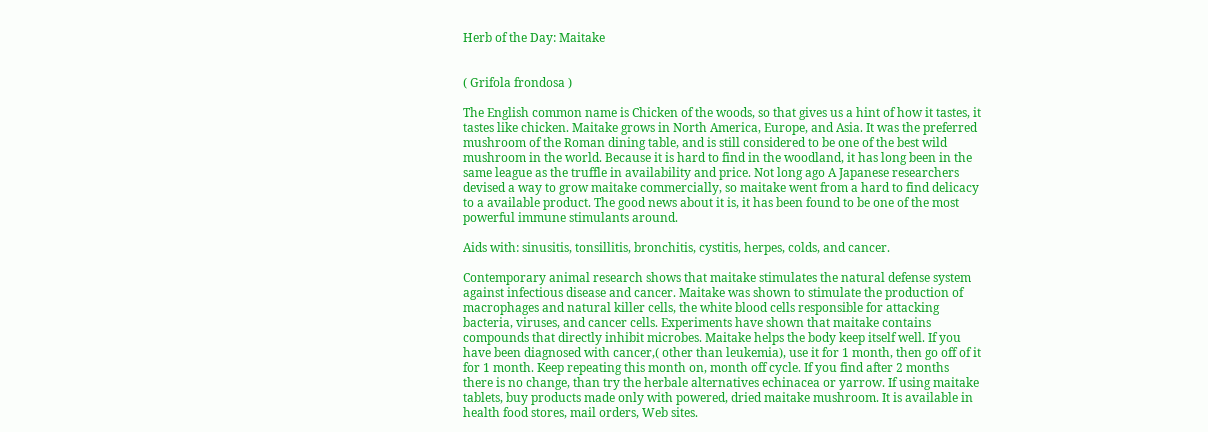Herb of the Day: Maitake


( Grifola frondosa )

The English common name is Chicken of the woods, so that gives us a hint of how it tastes, it tastes like chicken. Maitake grows in North America, Europe, and Asia. It was the preferred mushroom of the Roman dining table, and is still considered to be one of the best wild mushroom in the world. Because it is hard to find in the woodland, it has long been in the same league as the truffle in availability and price. Not long ago A Japanese researchers devised a way to grow maitake commercially, so maitake went from a hard to find delicacy to a available product. The good news about it is, it has been found to be one of the most powerful immune stimulants around.

Aids with: sinusitis, tonsillitis, bronchitis, cystitis, herpes, colds, and cancer.

Contemporary animal research shows that maitake stimulates the natural defense system against infectious disease and cancer. Maitake was shown to stimulate the production of macrophages and natural killer cells, the white blood cells responsible for attacking bacteria, viruses, and cancer cells. Experiments have shown that maitake contains compounds that directly inhibit microbes. Maitake helps the body keep itself well. If you have been diagnosed with cancer,( other than leukemia), use it for 1 month, then go off of it for 1 month. Keep repeating this month on, month off cycle. If you find after 2 months there is no change, than try the herbale alternatives echinacea or yarrow. If using maitake tablets, buy products made only with powered, dried maitake mushroom. It is available in health food stores, mail orders, Web sites.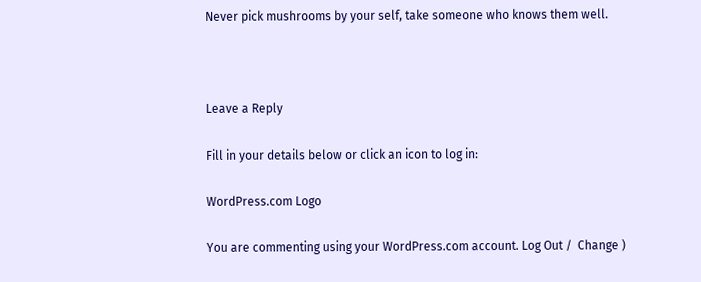Never pick mushrooms by your self, take someone who knows them well.



Leave a Reply

Fill in your details below or click an icon to log in:

WordPress.com Logo

You are commenting using your WordPress.com account. Log Out /  Change )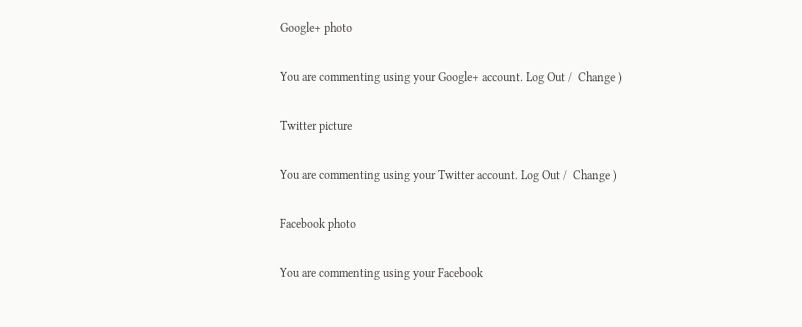Google+ photo

You are commenting using your Google+ account. Log Out /  Change )

Twitter picture

You are commenting using your Twitter account. Log Out /  Change )

Facebook photo

You are commenting using your Facebook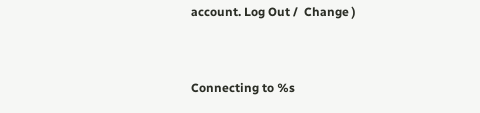account. Log Out /  Change )


Connecting to %s